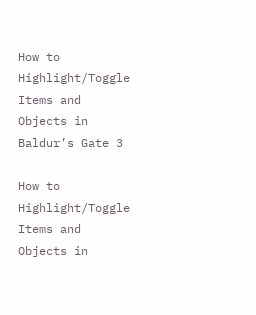How to Highlight/Toggle Items and Objects in Baldur’s Gate 3

How to Highlight/Toggle Items and Objects in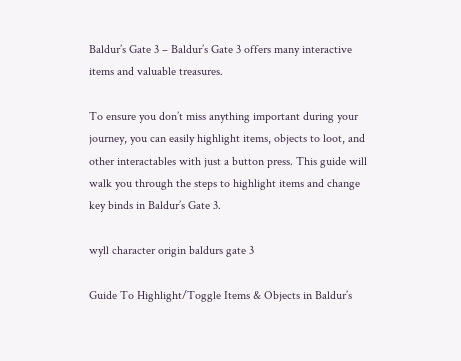Baldur’s Gate 3 – Baldur’s Gate 3 offers many interactive items and valuable treasures.

To ensure you don’t miss anything important during your journey, you can easily highlight items, objects to loot, and other interactables with just a button press. This guide will walk you through the steps to highlight items and change key binds in Baldur’s Gate 3.

wyll character origin baldurs gate 3

Guide To Highlight/Toggle Items & Objects in Baldur’s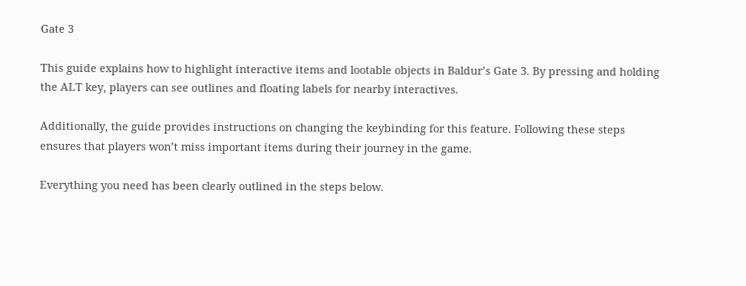Gate 3

This guide explains how to highlight interactive items and lootable objects in Baldur’s Gate 3. By pressing and holding the ALT key, players can see outlines and floating labels for nearby interactives.

Additionally, the guide provides instructions on changing the keybinding for this feature. Following these steps ensures that players won’t miss important items during their journey in the game.

Everything you need has been clearly outlined in the steps below.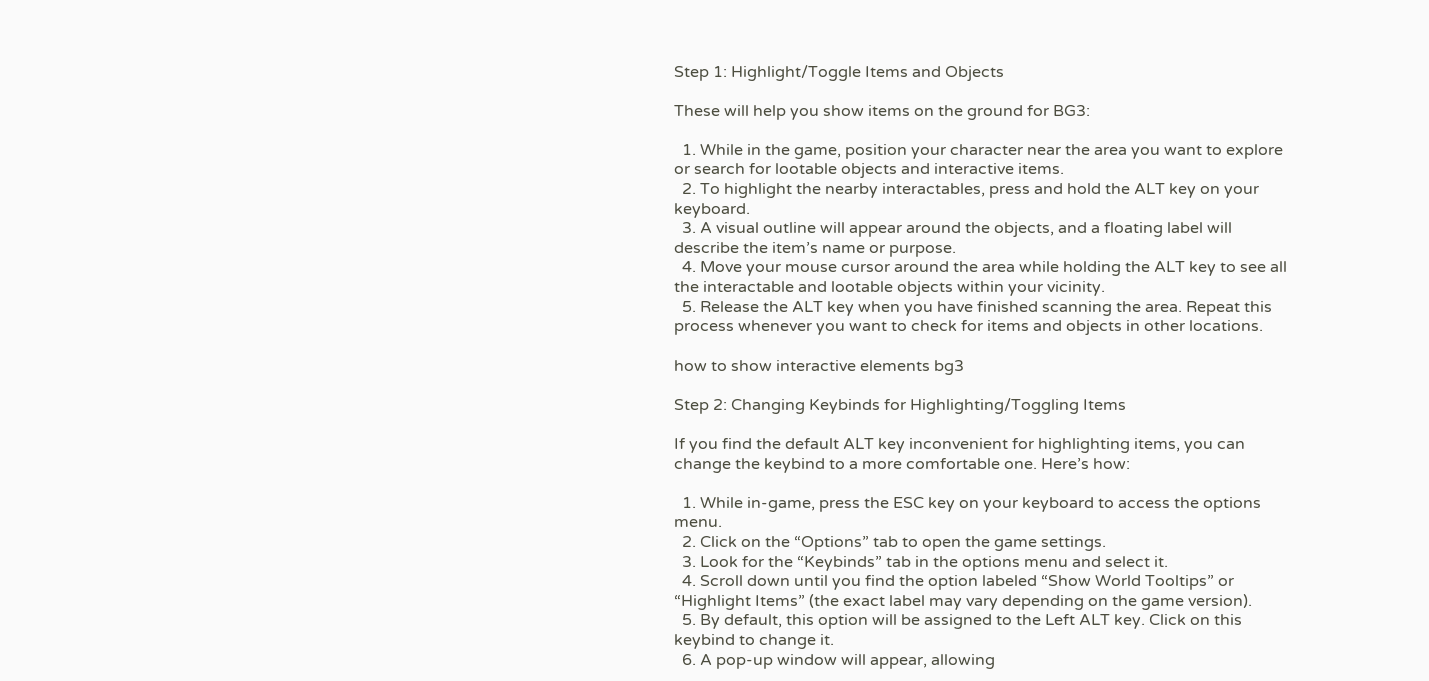Step 1: Highlight/Toggle Items and Objects

These will help you show items on the ground for BG3:

  1. While in the game, position your character near the area you want to explore or search for lootable objects and interactive items.
  2. To highlight the nearby interactables, press and hold the ALT key on your keyboard.
  3. A visual outline will appear around the objects, and a floating label will describe the item’s name or purpose.
  4. Move your mouse cursor around the area while holding the ALT key to see all the interactable and lootable objects within your vicinity.
  5. Release the ALT key when you have finished scanning the area. Repeat this process whenever you want to check for items and objects in other locations.

how to show interactive elements bg3

Step 2: Changing Keybinds for Highlighting/Toggling Items

If you find the default ALT key inconvenient for highlighting items, you can change the keybind to a more comfortable one. Here’s how:

  1. While in-game, press the ESC key on your keyboard to access the options menu.
  2. Click on the “Options” tab to open the game settings.
  3. Look for the “Keybinds” tab in the options menu and select it.
  4. Scroll down until you find the option labeled “Show World Tooltips” or “Highlight Items” (the exact label may vary depending on the game version).
  5. By default, this option will be assigned to the Left ALT key. Click on this keybind to change it.
  6. A pop-up window will appear, allowing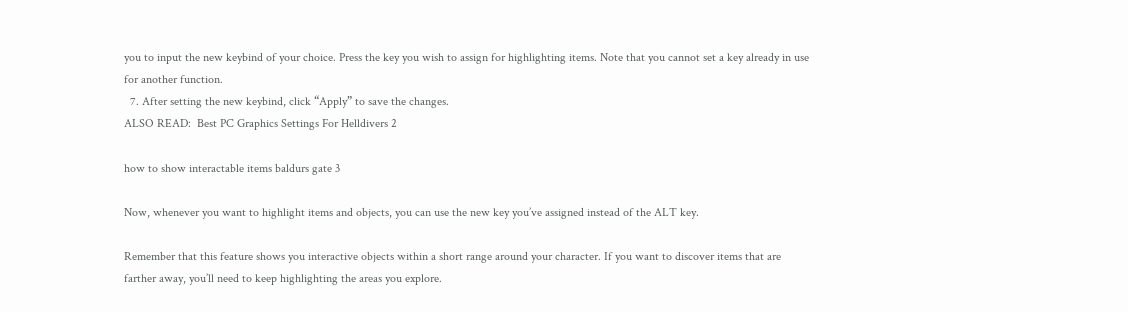you to input the new keybind of your choice. Press the key you wish to assign for highlighting items. Note that you cannot set a key already in use for another function.
  7. After setting the new keybind, click “Apply” to save the changes.
ALSO READ:  Best PC Graphics Settings For Helldivers 2

how to show interactable items baldurs gate 3

Now, whenever you want to highlight items and objects, you can use the new key you’ve assigned instead of the ALT key.

Remember that this feature shows you interactive objects within a short range around your character. If you want to discover items that are farther away, you’ll need to keep highlighting the areas you explore.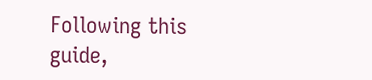Following this guide,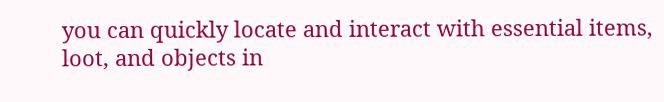you can quickly locate and interact with essential items, loot, and objects in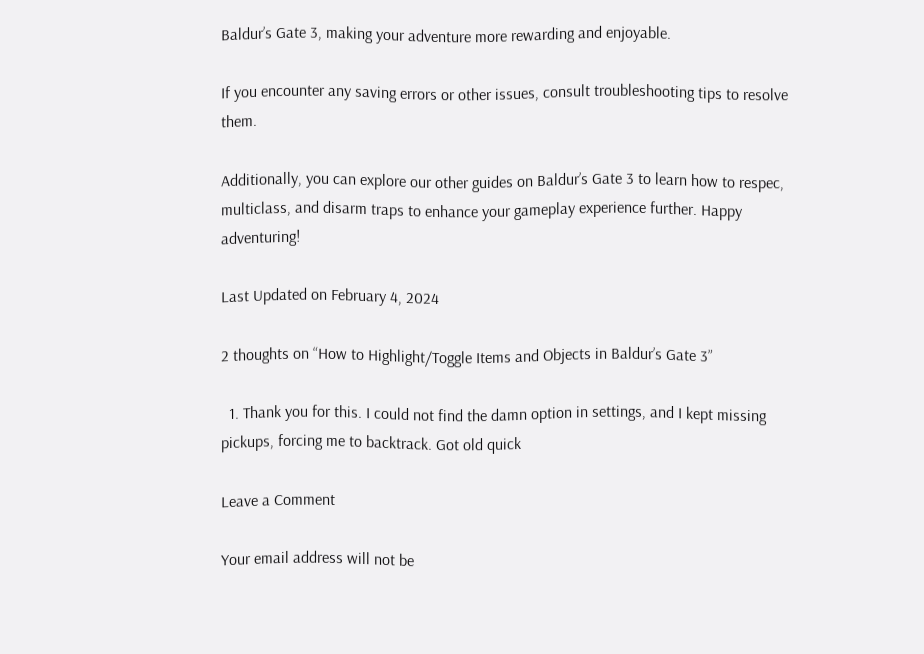Baldur’s Gate 3, making your adventure more rewarding and enjoyable.

If you encounter any saving errors or other issues, consult troubleshooting tips to resolve them.

Additionally, you can explore our other guides on Baldur’s Gate 3 to learn how to respec, multiclass, and disarm traps to enhance your gameplay experience further. Happy adventuring!

Last Updated on February 4, 2024

2 thoughts on “How to Highlight/Toggle Items and Objects in Baldur’s Gate 3”

  1. Thank you for this. I could not find the damn option in settings, and I kept missing pickups, forcing me to backtrack. Got old quick

Leave a Comment

Your email address will not be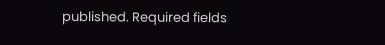published. Required fields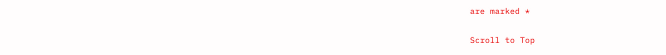are marked *

Scroll to Top